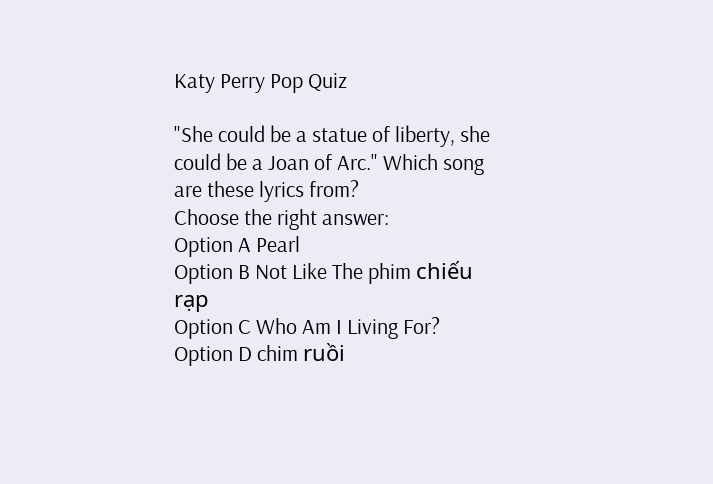Katy Perry Pop Quiz

"She could be a statue of liberty, she could be a Joan of Arc." Which song are these lyrics from?
Choose the right answer:
Option A Pearl
Option B Not Like The phim chiếu rạp
Option C Who Am I Living For?
Option D chim ruồi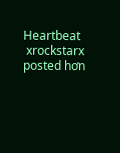Heartbeat
 xrockstarx posted hơn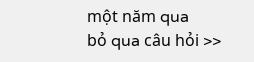một năm qua
bỏ qua câu hỏi >>